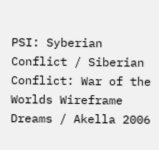PSI: Syberian Conflict / Siberian Conflict: War of the Worlds Wireframe Dreams / Akella 2006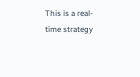This is a real-time strategy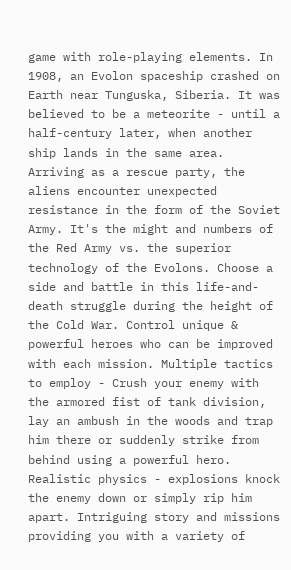game with role-playing elements. In 1908, an Evolon spaceship crashed on Earth near Tunguska, Siberia. It was believed to be a meteorite - until a half-century later, when another ship lands in the same area. Arriving as a rescue party, the aliens encounter unexpected resistance in the form of the Soviet Army. It's the might and numbers of the Red Army vs. the superior technology of the Evolons. Choose a side and battle in this life-and-death struggle during the height of the Cold War. Control unique & powerful heroes who can be improved with each mission. Multiple tactics to employ - Crush your enemy with the armored fist of tank division, lay an ambush in the woods and trap him there or suddenly strike from behind using a powerful hero. Realistic physics - explosions knock the enemy down or simply rip him apart. Intriguing story and missions providing you with a variety of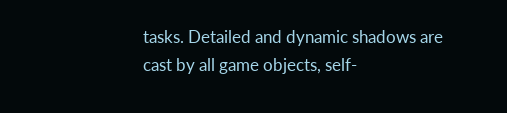tasks. Detailed and dynamic shadows are cast by all game objects, self-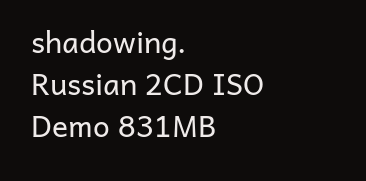shadowing.
Russian 2CD ISO Demo 831MB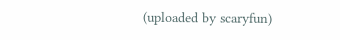(uploaded by scaryfun)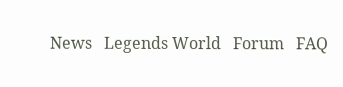News   Legends World   Forum   FAQ